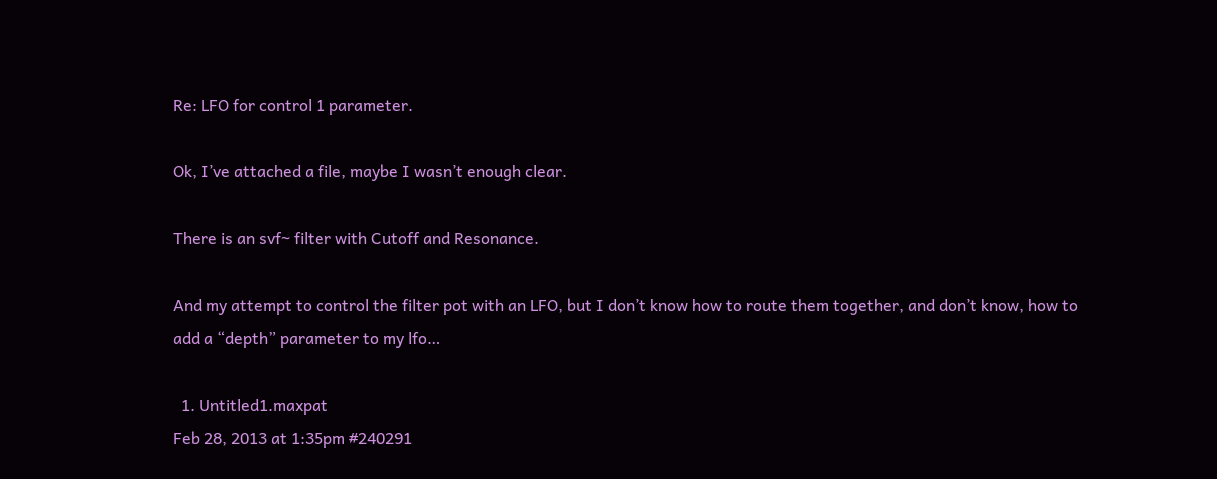Re: LFO for control 1 parameter.

Ok, I’ve attached a file, maybe I wasn’t enough clear.

There is an svf~ filter with Cutoff and Resonance.

And my attempt to control the filter pot with an LFO, but I don’t know how to route them together, and don’t know, how to add a “depth” parameter to my lfo…

  1. Untitled1.maxpat
Feb 28, 2013 at 1:35pm #240291